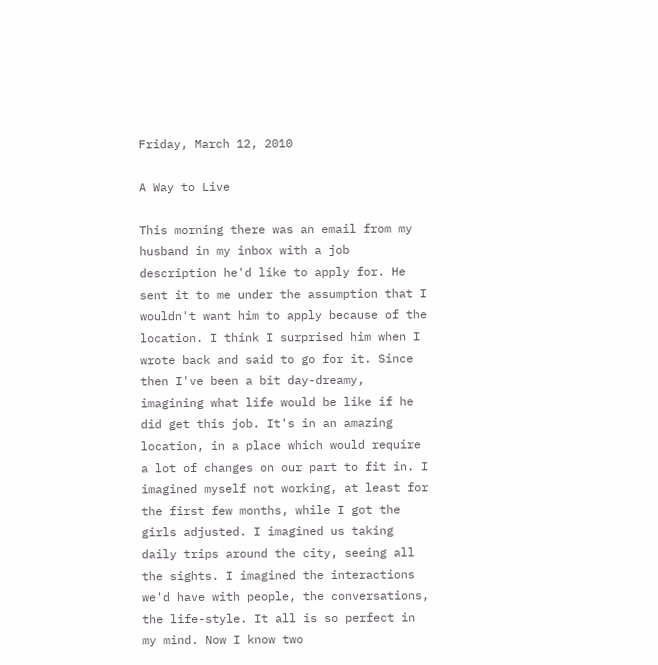Friday, March 12, 2010

A Way to Live

This morning there was an email from my husband in my inbox with a job description he'd like to apply for. He sent it to me under the assumption that I wouldn't want him to apply because of the location. I think I surprised him when I wrote back and said to go for it. Since then I've been a bit day-dreamy, imagining what life would be like if he did get this job. It's in an amazing location, in a place which would require a lot of changes on our part to fit in. I imagined myself not working, at least for the first few months, while I got the girls adjusted. I imagined us taking daily trips around the city, seeing all the sights. I imagined the interactions we'd have with people, the conversations, the life-style. It all is so perfect in my mind. Now I know two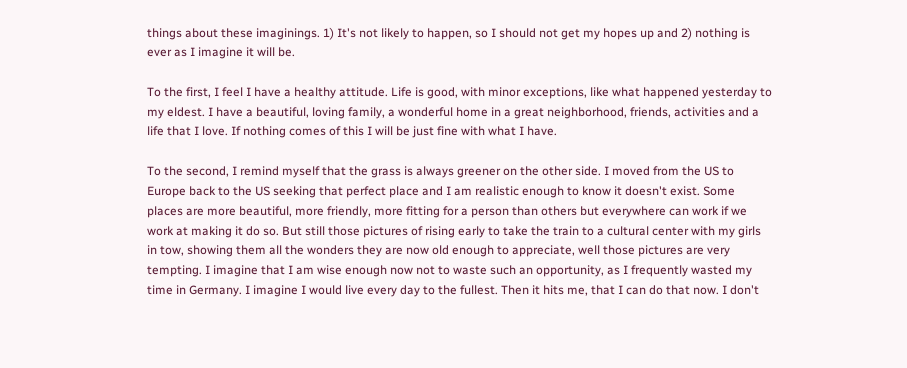things about these imaginings. 1) It's not likely to happen, so I should not get my hopes up and 2) nothing is ever as I imagine it will be.

To the first, I feel I have a healthy attitude. Life is good, with minor exceptions, like what happened yesterday to my eldest. I have a beautiful, loving family, a wonderful home in a great neighborhood, friends, activities and a life that I love. If nothing comes of this I will be just fine with what I have.

To the second, I remind myself that the grass is always greener on the other side. I moved from the US to Europe back to the US seeking that perfect place and I am realistic enough to know it doesn't exist. Some places are more beautiful, more friendly, more fitting for a person than others but everywhere can work if we work at making it do so. But still those pictures of rising early to take the train to a cultural center with my girls in tow, showing them all the wonders they are now old enough to appreciate, well those pictures are very tempting. I imagine that I am wise enough now not to waste such an opportunity, as I frequently wasted my time in Germany. I imagine I would live every day to the fullest. Then it hits me, that I can do that now. I don't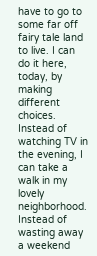have to go to some far off fairy tale land to live. I can do it here, today, by making different choices. Instead of watching TV in the evening, I can take a walk in my lovely neighborhood. Instead of wasting away a weekend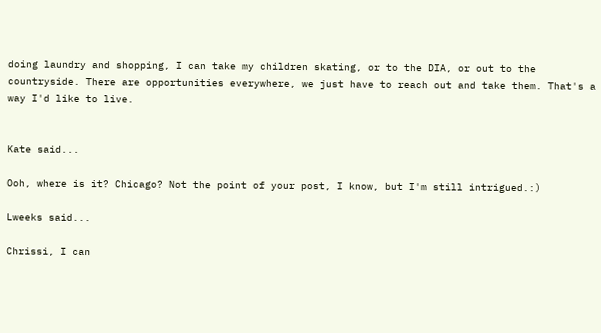doing laundry and shopping, I can take my children skating, or to the DIA, or out to the countryside. There are opportunities everywhere, we just have to reach out and take them. That's a way I'd like to live.


Kate said...

Ooh, where is it? Chicago? Not the point of your post, I know, but I'm still intrigued.:)

Lweeks said...

Chrissi, I can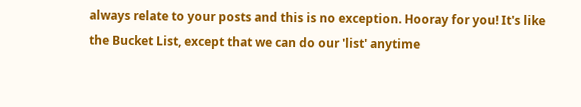always relate to your posts and this is no exception. Hooray for you! It's like the Bucket List, except that we can do our 'list' anytime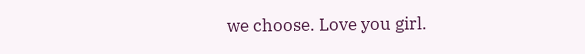we choose. Love you girl.